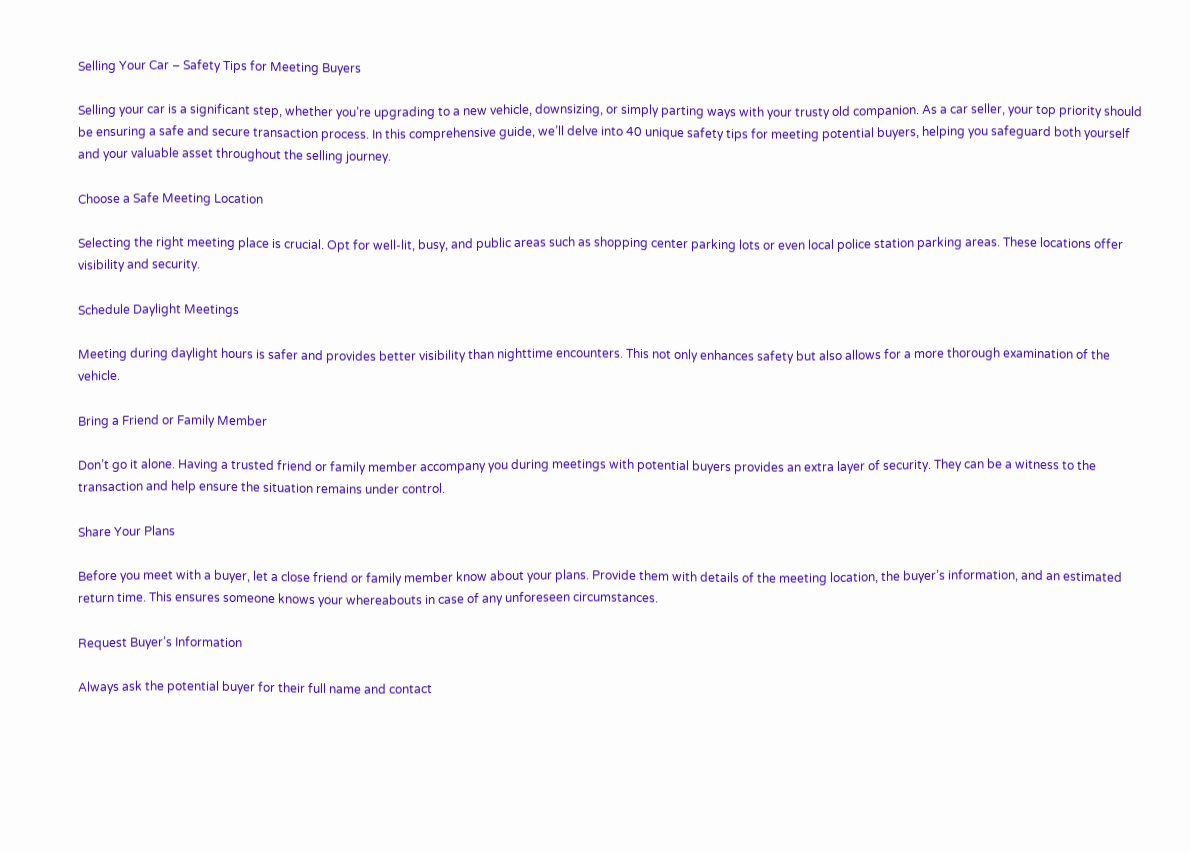Selling Your Car – Safety Tips for Meeting Buyers

Selling your car is a significant step, whether you’re upgrading to a new vehicle, downsizing, or simply parting ways with your trusty old companion. As a car seller, your top priority should be ensuring a safe and secure transaction process. In this comprehensive guide, we’ll delve into 40 unique safety tips for meeting potential buyers, helping you safeguard both yourself and your valuable asset throughout the selling journey.

Choose a Safe Meeting Location

Selecting the right meeting place is crucial. Opt for well-lit, busy, and public areas such as shopping center parking lots or even local police station parking areas. These locations offer visibility and security.

Schedule Daylight Meetings

Meeting during daylight hours is safer and provides better visibility than nighttime encounters. This not only enhances safety but also allows for a more thorough examination of the vehicle.

Bring a Friend or Family Member

Don’t go it alone. Having a trusted friend or family member accompany you during meetings with potential buyers provides an extra layer of security. They can be a witness to the transaction and help ensure the situation remains under control.

Share Your Plans

Before you meet with a buyer, let a close friend or family member know about your plans. Provide them with details of the meeting location, the buyer’s information, and an estimated return time. This ensures someone knows your whereabouts in case of any unforeseen circumstances.

Request Buyer’s Information

Always ask the potential buyer for their full name and contact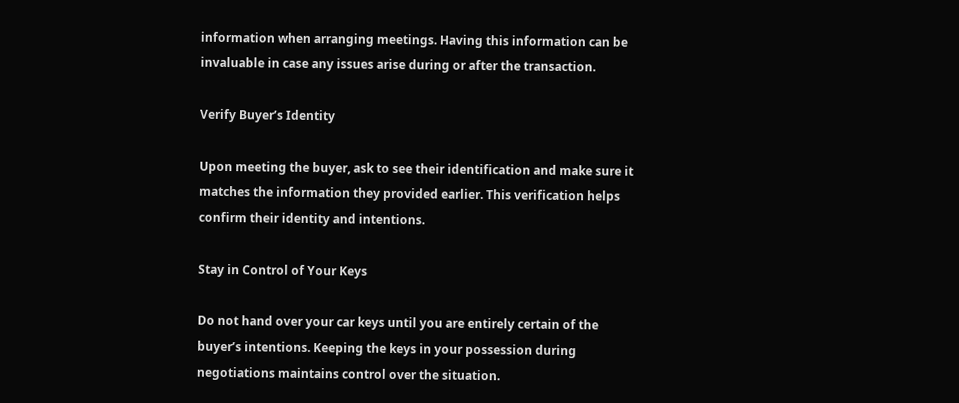information when arranging meetings. Having this information can be invaluable in case any issues arise during or after the transaction.

Verify Buyer’s Identity

Upon meeting the buyer, ask to see their identification and make sure it matches the information they provided earlier. This verification helps confirm their identity and intentions.

Stay in Control of Your Keys

Do not hand over your car keys until you are entirely certain of the buyer’s intentions. Keeping the keys in your possession during negotiations maintains control over the situation.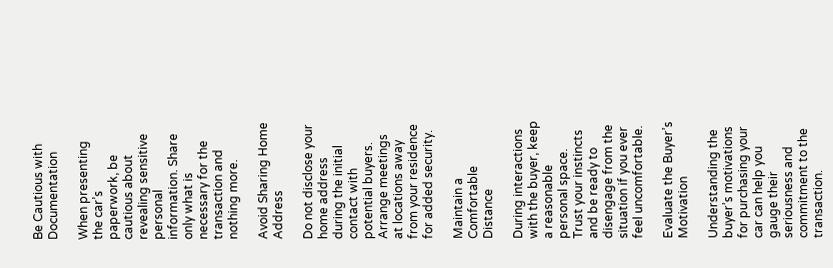Be Cautious with Documentation

When presenting the car’s paperwork, be cautious about revealing sensitive personal information. Share only what is necessary for the transaction and nothing more.

Avoid Sharing Home Address

Do not disclose your home address during the initial contact with potential buyers. Arrange meetings at locations away from your residence for added security.

Maintain a Comfortable Distance

During interactions with the buyer, keep a reasonable personal space. Trust your instincts and be ready to disengage from the situation if you ever feel uncomfortable.

Evaluate the Buyer’s Motivation

Understanding the buyer’s motivations for purchasing your car can help you gauge their seriousness and commitment to the transaction.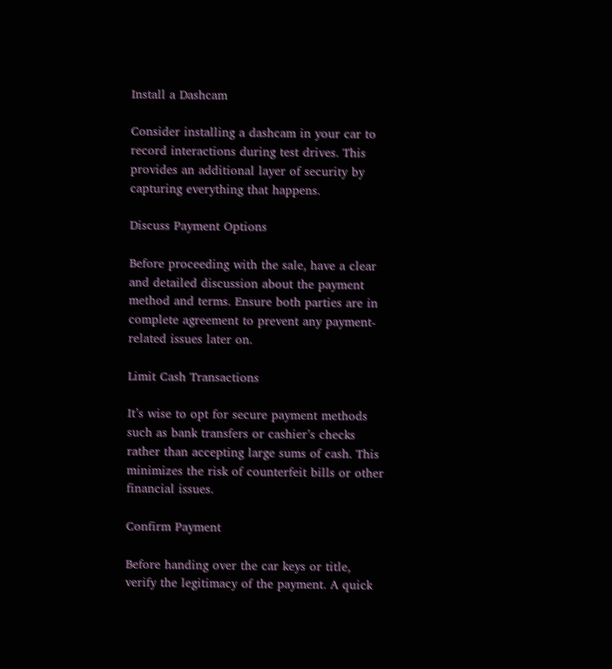Install a Dashcam

Consider installing a dashcam in your car to record interactions during test drives. This provides an additional layer of security by capturing everything that happens.

Discuss Payment Options

Before proceeding with the sale, have a clear and detailed discussion about the payment method and terms. Ensure both parties are in complete agreement to prevent any payment-related issues later on.

Limit Cash Transactions

It’s wise to opt for secure payment methods such as bank transfers or cashier’s checks rather than accepting large sums of cash. This minimizes the risk of counterfeit bills or other financial issues.

Confirm Payment

Before handing over the car keys or title, verify the legitimacy of the payment. A quick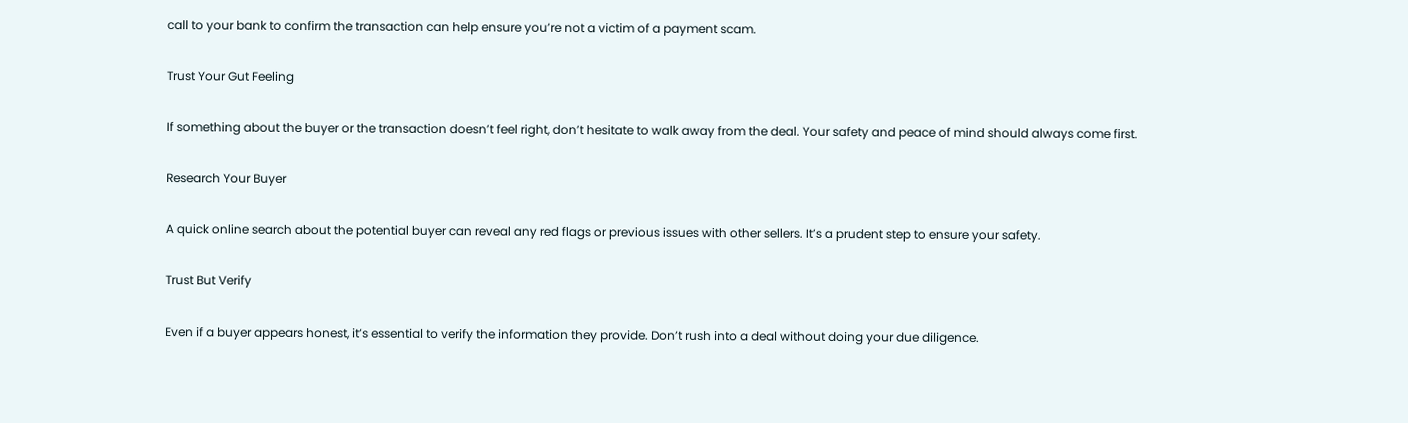call to your bank to confirm the transaction can help ensure you’re not a victim of a payment scam.

Trust Your Gut Feeling

If something about the buyer or the transaction doesn’t feel right, don’t hesitate to walk away from the deal. Your safety and peace of mind should always come first.

Research Your Buyer

A quick online search about the potential buyer can reveal any red flags or previous issues with other sellers. It’s a prudent step to ensure your safety.

Trust But Verify

Even if a buyer appears honest, it’s essential to verify the information they provide. Don’t rush into a deal without doing your due diligence.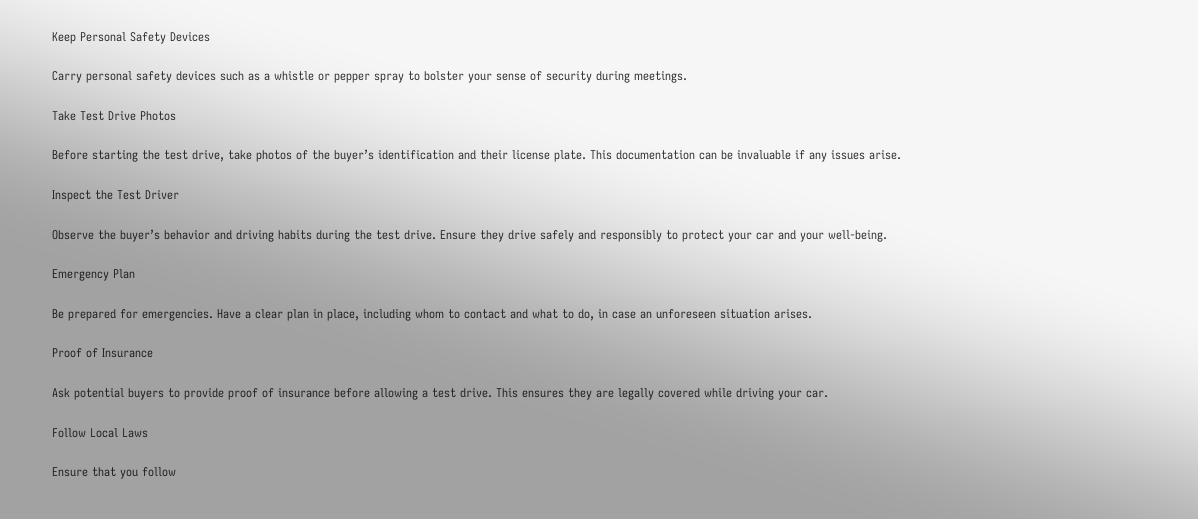Keep Personal Safety Devices

Carry personal safety devices such as a whistle or pepper spray to bolster your sense of security during meetings.

Take Test Drive Photos

Before starting the test drive, take photos of the buyer’s identification and their license plate. This documentation can be invaluable if any issues arise.

Inspect the Test Driver

Observe the buyer’s behavior and driving habits during the test drive. Ensure they drive safely and responsibly to protect your car and your well-being.

Emergency Plan

Be prepared for emergencies. Have a clear plan in place, including whom to contact and what to do, in case an unforeseen situation arises.

Proof of Insurance

Ask potential buyers to provide proof of insurance before allowing a test drive. This ensures they are legally covered while driving your car.

Follow Local Laws

Ensure that you follow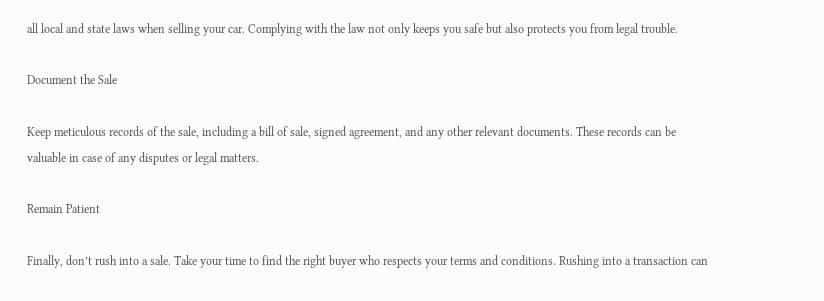all local and state laws when selling your car. Complying with the law not only keeps you safe but also protects you from legal trouble.

Document the Sale

Keep meticulous records of the sale, including a bill of sale, signed agreement, and any other relevant documents. These records can be valuable in case of any disputes or legal matters.

Remain Patient

Finally, don’t rush into a sale. Take your time to find the right buyer who respects your terms and conditions. Rushing into a transaction can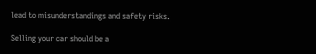lead to misunderstandings and safety risks.

Selling your car should be a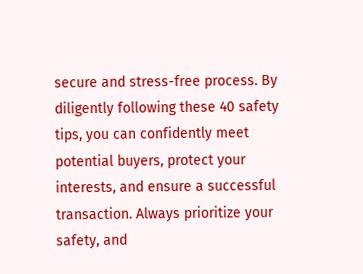secure and stress-free process. By diligently following these 40 safety tips, you can confidently meet potential buyers, protect your interests, and ensure a successful transaction. Always prioritize your safety, and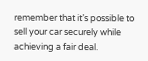remember that it’s possible to sell your car securely while achieving a fair deal.